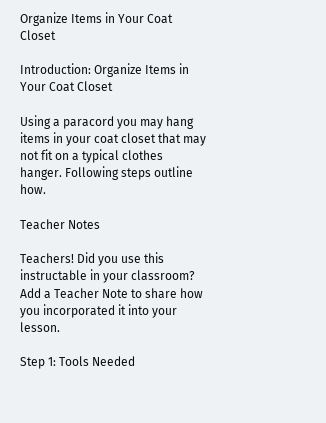Organize Items in Your Coat Closet

Introduction: Organize Items in Your Coat Closet

Using a paracord you may hang items in your coat closet that may not fit on a typical clothes hanger. Following steps outline how.

Teacher Notes

Teachers! Did you use this instructable in your classroom?
Add a Teacher Note to share how you incorporated it into your lesson.

Step 1: Tools Needed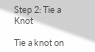Step 2: Tie a Knot

Tie a knot on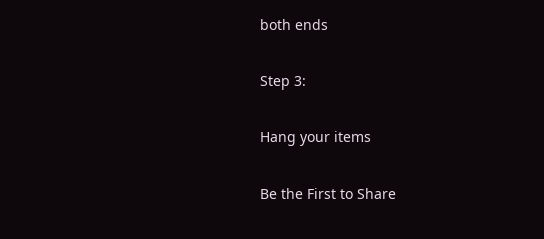both ends

Step 3:

Hang your items

Be the First to Share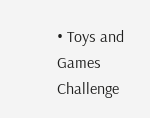• Toys and Games Challenge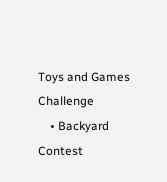Toys and Games Challenge
    • Backyard Contest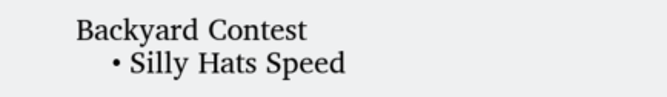Backyard Contest
    • Silly Hats Speed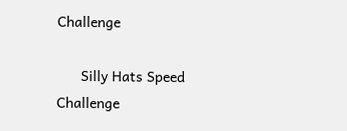Challenge

      Silly Hats Speed Challenge